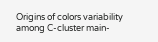Origins of colors variability among C-cluster main-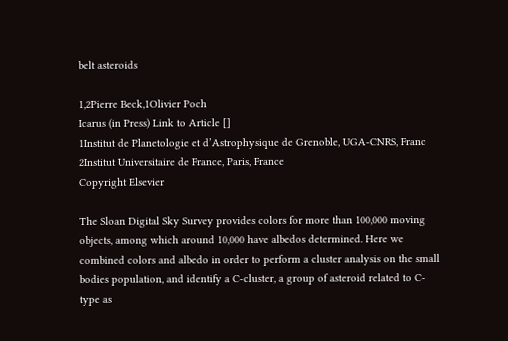belt asteroids

1,2Pierre Beck,1Olivier Poch
Icarus (in Press) Link to Article []
1Institut de Planetologie et d’Astrophysique de Grenoble, UGA-CNRS, Franc
2Institut Universitaire de France, Paris, France
Copyright Elsevier

The Sloan Digital Sky Survey provides colors for more than 100,000 moving objects, among which around 10,000 have albedos determined. Here we combined colors and albedo in order to perform a cluster analysis on the small bodies population, and identify a C-cluster, a group of asteroid related to C-type as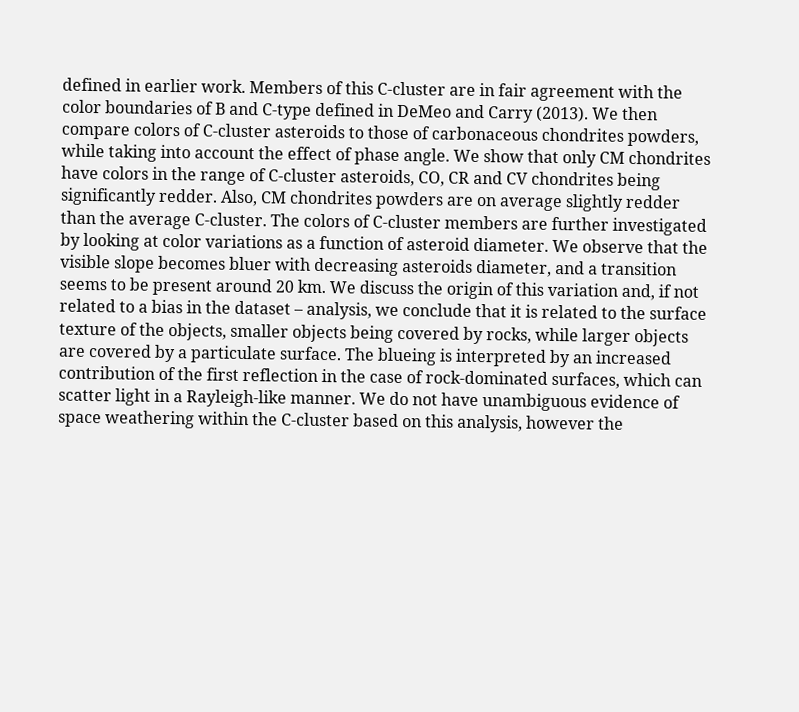defined in earlier work. Members of this C-cluster are in fair agreement with the color boundaries of B and C-type defined in DeMeo and Carry (2013). We then compare colors of C-cluster asteroids to those of carbonaceous chondrites powders, while taking into account the effect of phase angle. We show that only CM chondrites have colors in the range of C-cluster asteroids, CO, CR and CV chondrites being significantly redder. Also, CM chondrites powders are on average slightly redder than the average C-cluster. The colors of C-cluster members are further investigated by looking at color variations as a function of asteroid diameter. We observe that the visible slope becomes bluer with decreasing asteroids diameter, and a transition seems to be present around 20 km. We discuss the origin of this variation and, if not related to a bias in the dataset – analysis, we conclude that it is related to the surface texture of the objects, smaller objects being covered by rocks, while larger objects are covered by a particulate surface. The blueing is interpreted by an increased contribution of the first reflection in the case of rock-dominated surfaces, which can scatter light in a Rayleigh-like manner. We do not have unambiguous evidence of space weathering within the C-cluster based on this analysis, however the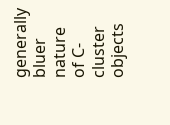generally bluer nature of C-cluster objects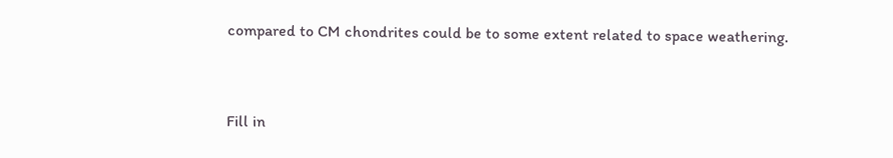compared to CM chondrites could be to some extent related to space weathering.


Fill in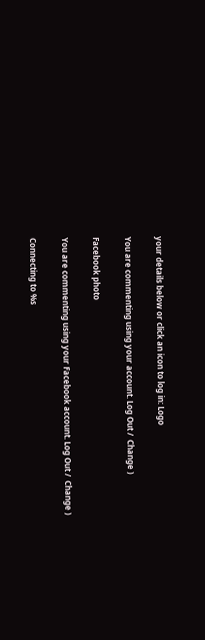your details below or click an icon to log in: Logo

You are commenting using your account. Log Out /  Change )

Facebook photo

You are commenting using your Facebook account. Log Out /  Change )

Connecting to %s